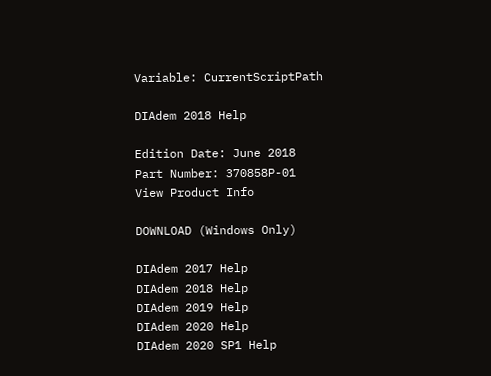Variable: CurrentScriptPath

DIAdem 2018 Help

Edition Date: June 2018
Part Number: 370858P-01
View Product Info

DOWNLOAD (Windows Only)

DIAdem 2017 Help
DIAdem 2018 Help
DIAdem 2019 Help
DIAdem 2020 Help
DIAdem 2020 SP1 Help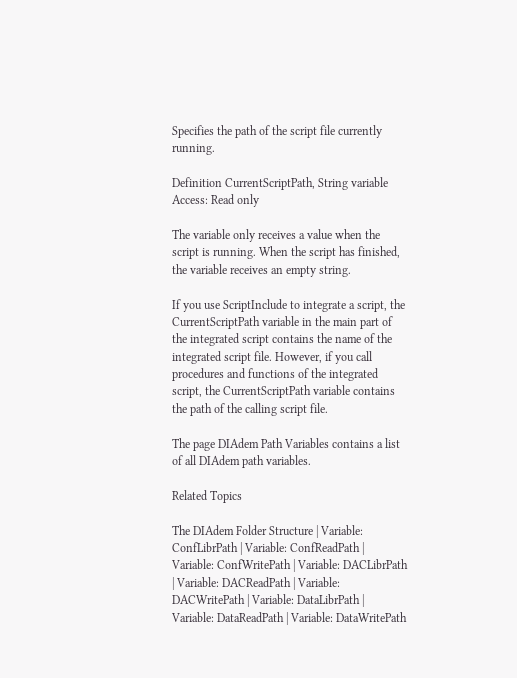Specifies the path of the script file currently running.

Definition CurrentScriptPath, String variable
Access: Read only

The variable only receives a value when the script is running. When the script has finished, the variable receives an empty string.

If you use ScriptInclude to integrate a script, the CurrentScriptPath variable in the main part of the integrated script contains the name of the integrated script file. However, if you call procedures and functions of the integrated script, the CurrentScriptPath variable contains the path of the calling script file.

The page DIAdem Path Variables contains a list of all DIAdem path variables.

Related Topics

The DIAdem Folder Structure | Variable: ConfLibrPath | Variable: ConfReadPath | Variable: ConfWritePath | Variable: DACLibrPath | Variable: DACReadPath | Variable: DACWritePath | Variable: DataLibrPath | Variable: DataReadPath | Variable: DataWritePath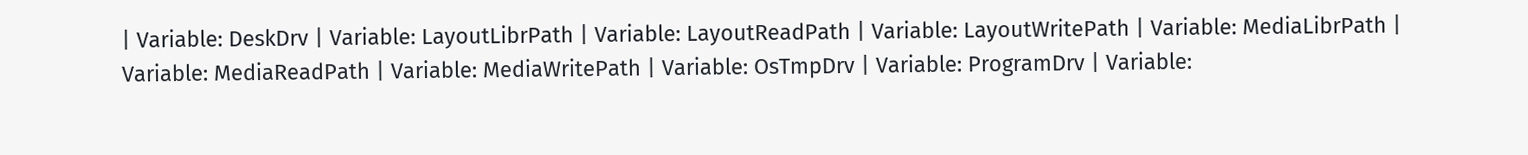| Variable: DeskDrv | Variable: LayoutLibrPath | Variable: LayoutReadPath | Variable: LayoutWritePath | Variable: MediaLibrPath | Variable: MediaReadPath | Variable: MediaWritePath | Variable: OsTmpDrv | Variable: ProgramDrv | Variable: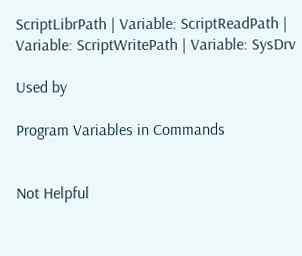ScriptLibrPath | Variable: ScriptReadPath | Variable: ScriptWritePath | Variable: SysDrv

Used by

Program Variables in Commands


Not Helpful